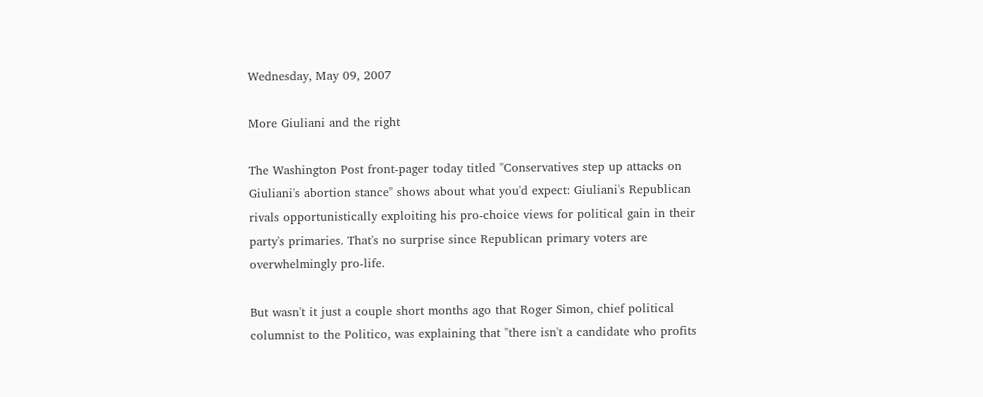Wednesday, May 09, 2007

More Giuliani and the right

The Washington Post front-pager today titled "Conservatives step up attacks on Giuliani's abortion stance" shows about what you'd expect: Giuliani's Republican rivals opportunistically exploiting his pro-choice views for political gain in their party's primaries. That's no surprise since Republican primary voters are overwhelmingly pro-life.

But wasn't it just a couple short months ago that Roger Simon, chief political columnist to the Politico, was explaining that "there isn't a candidate who profits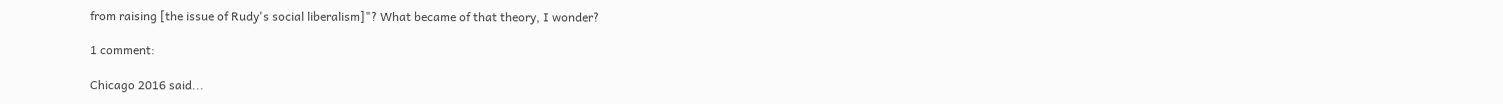from raising [the issue of Rudy's social liberalism]"? What became of that theory, I wonder?

1 comment:

Chicago 2016 said...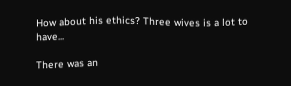How about his ethics? Three wives is a lot to have...

There was an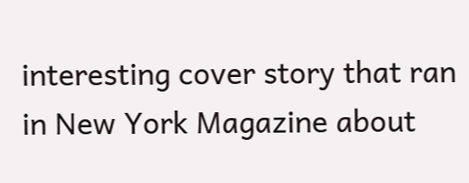interesting cover story that ran in New York Magazine about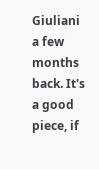Giuliani a few months back. It's a good piece, if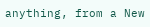anything, from a New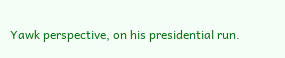Yawk perspective, on his presidential run.